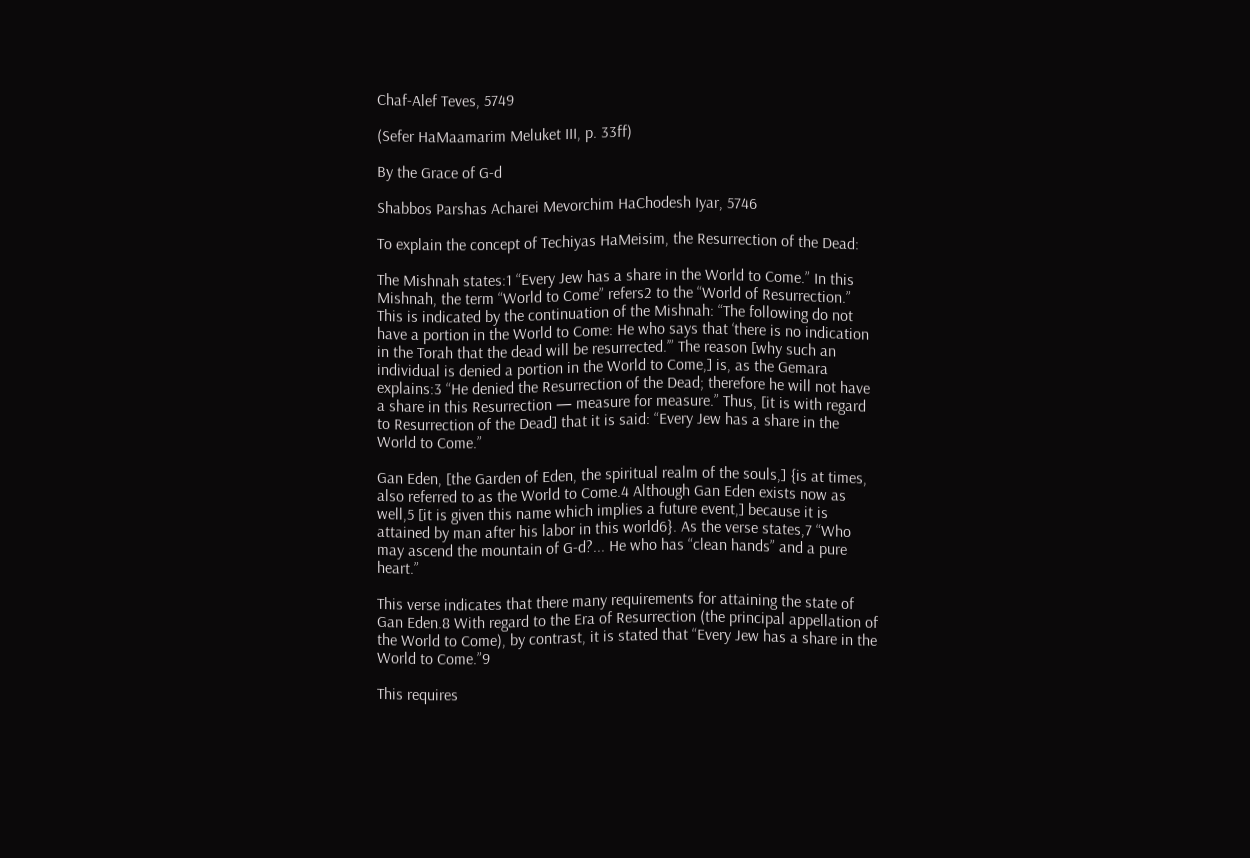Chaf-Alef Teves, 5749

(Sefer HaMaamarim Meluket III, p. 33ff)

By the Grace of G‑d

Shabbos Parshas Acharei Mevorchim HaChodesh Iyar, 5746

To explain the concept of Techiyas HaMeisim, the Resurrection of the Dead:

The Mishnah states:1 “Every Jew has a share in the World to Come.” In this Mishnah, the term “World to Come” refers2 to the “World of Resurrection.” This is indicated by the continuation of the Mishnah: “The following do not have a portion in the World to Come: He who says that ‘there is no indication in the Torah that the dead will be resurrected.’” The reason [why such an individual is denied a portion in the World to Come,] is, as the Gemara explains:3 “He denied the Resurrection of the Dead; therefore he will not have a share in this Resurrection — measure for measure.” Thus, [it is with regard to Resurrection of the Dead] that it is said: “Every Jew has a share in the World to Come.”

Gan Eden, [the Garden of Eden, the spiritual realm of the souls,] {is at times, also referred to as the World to Come.4 Although Gan Eden exists now as well,5 [it is given this name which implies a future event,] because it is attained by man after his labor in this world6}. As the verse states,7 “Who may ascend the mountain of G‑d?... He who has “clean hands” and a pure heart.”

This verse indicates that there many requirements for attaining the state of Gan Eden.8 With regard to the Era of Resurrection (the principal appellation of the World to Come), by contrast, it is stated that “Every Jew has a share in the World to Come.”9

This requires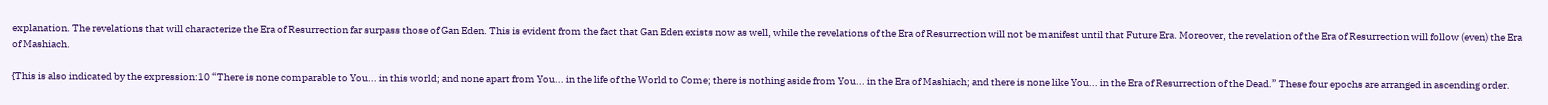explanation. The revelations that will characterize the Era of Resurrection far surpass those of Gan Eden. This is evident from the fact that Gan Eden exists now as well, while the revelations of the Era of Resurrection will not be manifest until that Future Era. Moreover, the revelation of the Era of Resurrection will follow (even) the Era of Mashiach.

{This is also indicated by the expression:10 “There is none comparable to You... in this world; and none apart from You... in the life of the World to Come; there is nothing aside from You... in the Era of Mashiach; and there is none like You... in the Era of Resurrection of the Dead.” These four epochs are arranged in ascending order.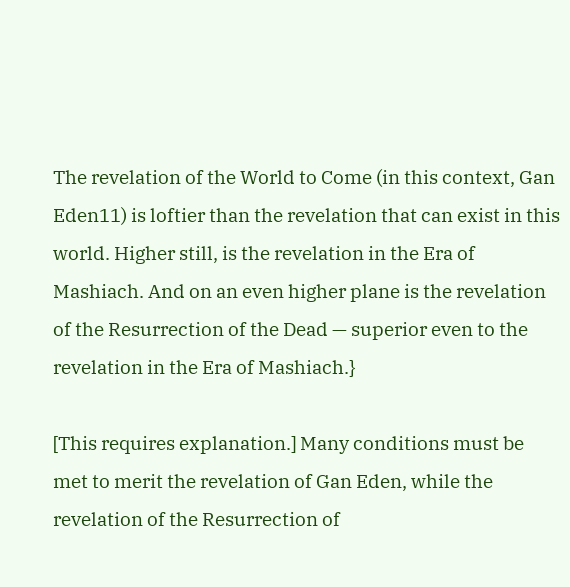The revelation of the World to Come (in this context, Gan Eden11) is loftier than the revelation that can exist in this world. Higher still, is the revelation in the Era of Mashiach. And on an even higher plane is the revelation of the Resurrection of the Dead — superior even to the revelation in the Era of Mashiach.}

[This requires explanation.] Many conditions must be met to merit the revelation of Gan Eden, while the revelation of the Resurrection of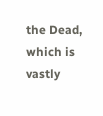the Dead, which is vastly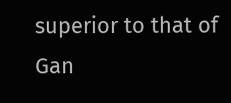superior to that of Gan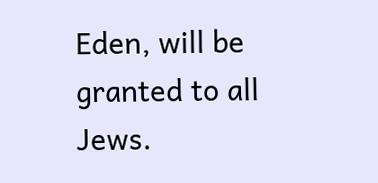Eden, will be granted to all Jews.